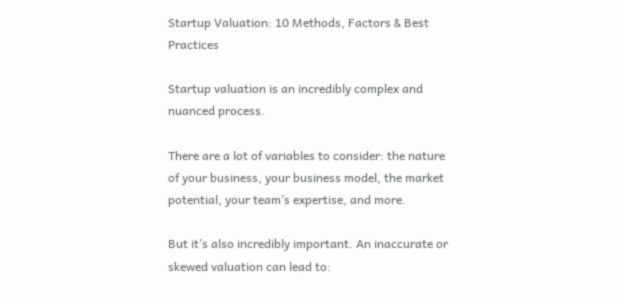Startup Valuation: 10 Methods, Factors & Best Practices

Startup valuation is an incredibly complex and nuanced process.

There are a lot of variables to consider: the nature of your business, your business model, the market potential, your team’s expertise, and more.

But it’s also incredibly important. An inaccurate or skewed valuation can lead to: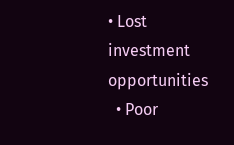• Lost investment opportunities
  • Poor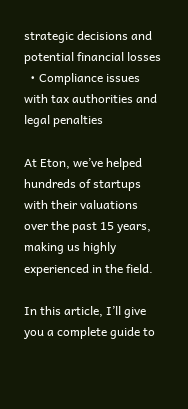strategic decisions and potential financial losses
  • Compliance issues with tax authorities and legal penalties

At Eton, we’ve helped hundreds of startups with their valuations over the past 15 years, making us highly experienced in the field.

In this article, I’ll give you a complete guide to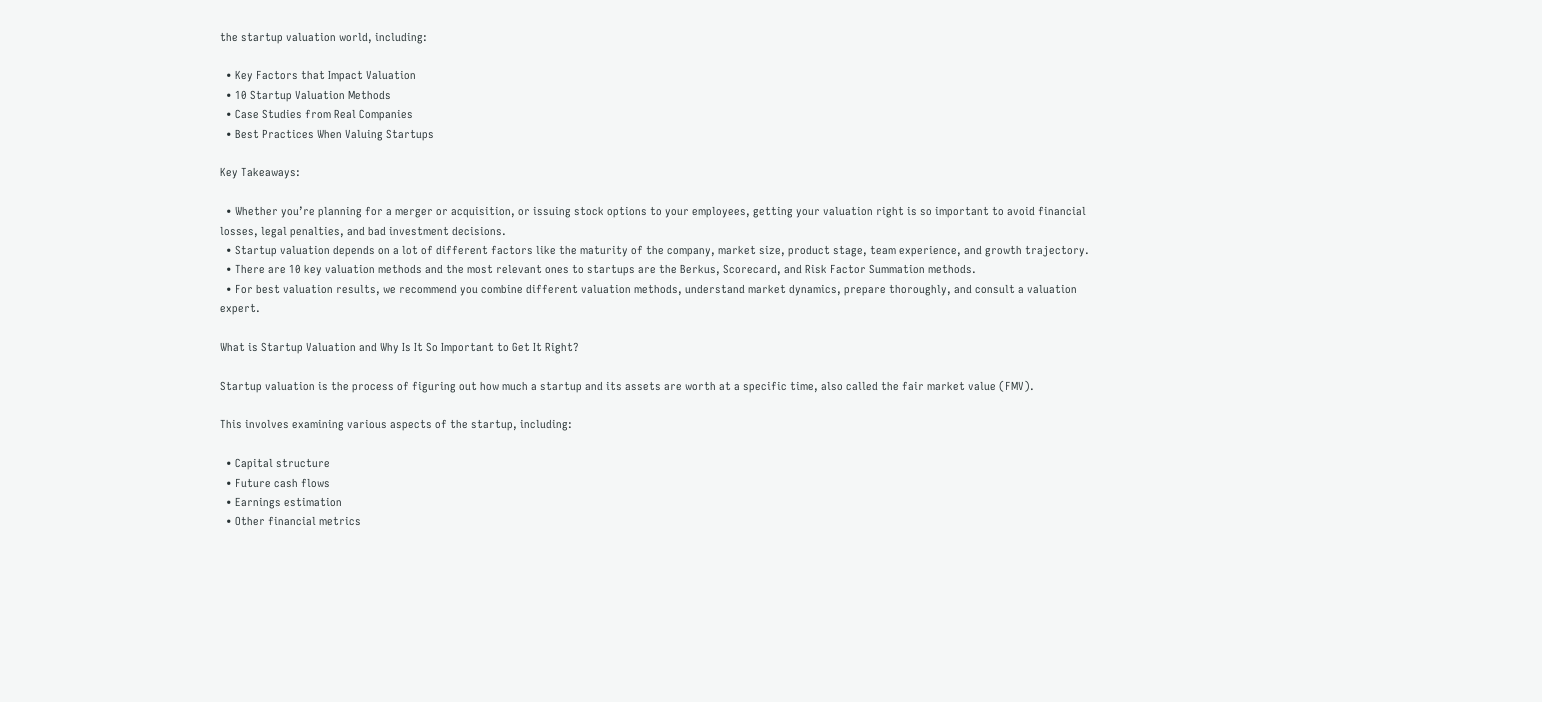the startup valuation world, including:

  • Key Factors that Impact Valuation
  • 10 Startup Valuation Methods
  • Case Studies from Real Companies
  • Best Practices When Valuing Startups

Key Takeaways:

  • Whether you’re planning for a merger or acquisition, or issuing stock options to your employees, getting your valuation right is so important to avoid financial losses, legal penalties, and bad investment decisions.
  • Startup valuation depends on a lot of different factors like the maturity of the company, market size, product stage, team experience, and growth trajectory.
  • There are 10 key valuation methods and the most relevant ones to startups are the Berkus, Scorecard, and Risk Factor Summation methods.
  • For best valuation results, we recommend you combine different valuation methods, understand market dynamics, prepare thoroughly, and consult a valuation expert.

What is Startup Valuation and Why Is It So Important to Get It Right?

Startup valuation is the process of figuring out how much a startup and its assets are worth at a specific time, also called the fair market value (FMV).

This involves examining various aspects of the startup, including:

  • Capital structure
  • Future cash flows
  • Earnings estimation
  • Other financial metrics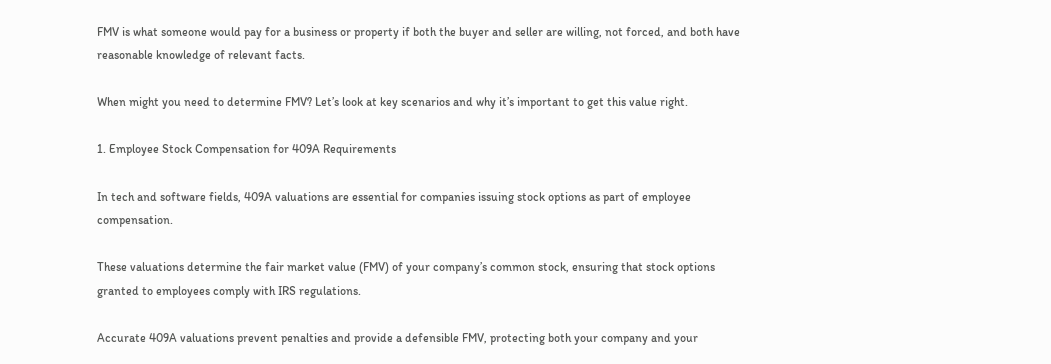FMV is what someone would pay for a business or property if both the buyer and seller are willing, not forced, and both have reasonable knowledge of relevant facts.

When might you need to determine FMV? Let’s look at key scenarios and why it’s important to get this value right.

1. Employee Stock Compensation for 409A Requirements

In tech and software fields, 409A valuations are essential for companies issuing stock options as part of employee compensation.

These valuations determine the fair market value (FMV) of your company’s common stock, ensuring that stock options granted to employees comply with IRS regulations.

Accurate 409A valuations prevent penalties and provide a defensible FMV, protecting both your company and your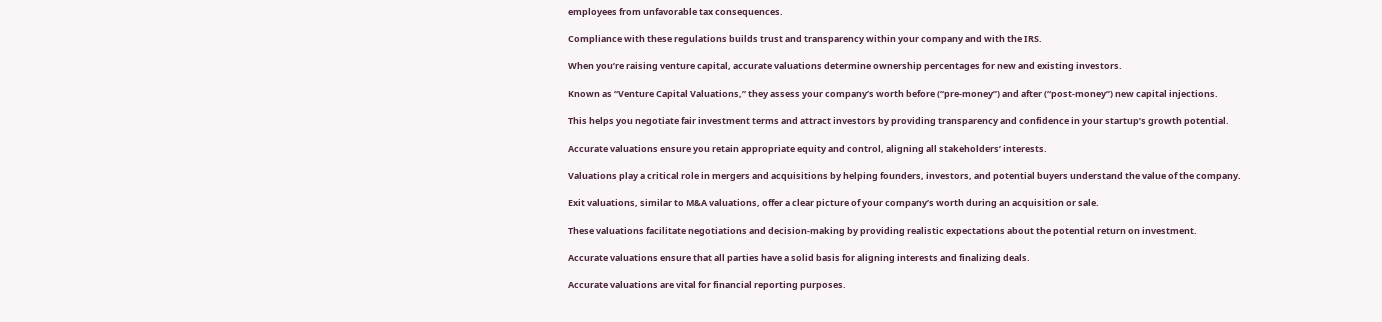employees from unfavorable tax consequences.

Compliance with these regulations builds trust and transparency within your company and with the IRS.

When you’re raising venture capital, accurate valuations determine ownership percentages for new and existing investors.

Known as “Venture Capital Valuations,” they assess your company’s worth before (“pre-money”) and after (“post-money”) new capital injections.

This helps you negotiate fair investment terms and attract investors by providing transparency and confidence in your startup’s growth potential.

Accurate valuations ensure you retain appropriate equity and control, aligning all stakeholders’ interests.

Valuations play a critical role in mergers and acquisitions by helping founders, investors, and potential buyers understand the value of the company.

Exit valuations, similar to M&A valuations, offer a clear picture of your company’s worth during an acquisition or sale.

These valuations facilitate negotiations and decision-making by providing realistic expectations about the potential return on investment.

Accurate valuations ensure that all parties have a solid basis for aligning interests and finalizing deals.

Accurate valuations are vital for financial reporting purposes.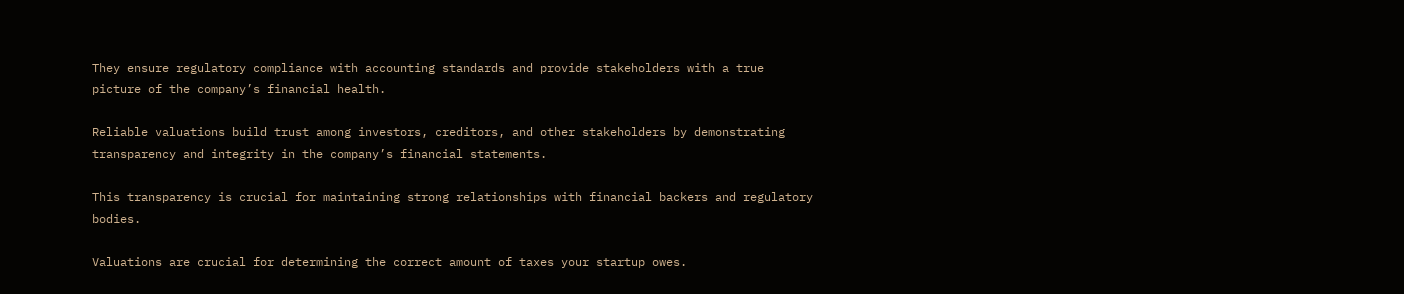They ensure regulatory compliance with accounting standards and provide stakeholders with a true picture of the company’s financial health.

Reliable valuations build trust among investors, creditors, and other stakeholders by demonstrating transparency and integrity in the company’s financial statements.

This transparency is crucial for maintaining strong relationships with financial backers and regulatory bodies.

Valuations are crucial for determining the correct amount of taxes your startup owes.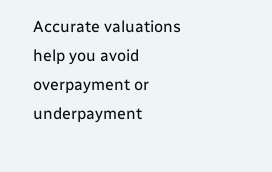Accurate valuations help you avoid overpayment or underpayment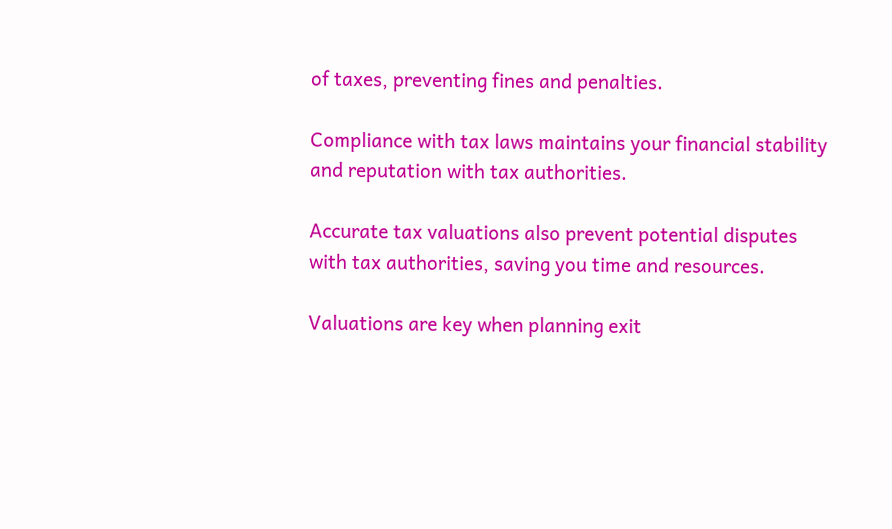of taxes, preventing fines and penalties.

Compliance with tax laws maintains your financial stability and reputation with tax authorities.

Accurate tax valuations also prevent potential disputes with tax authorities, saving you time and resources.

Valuations are key when planning exit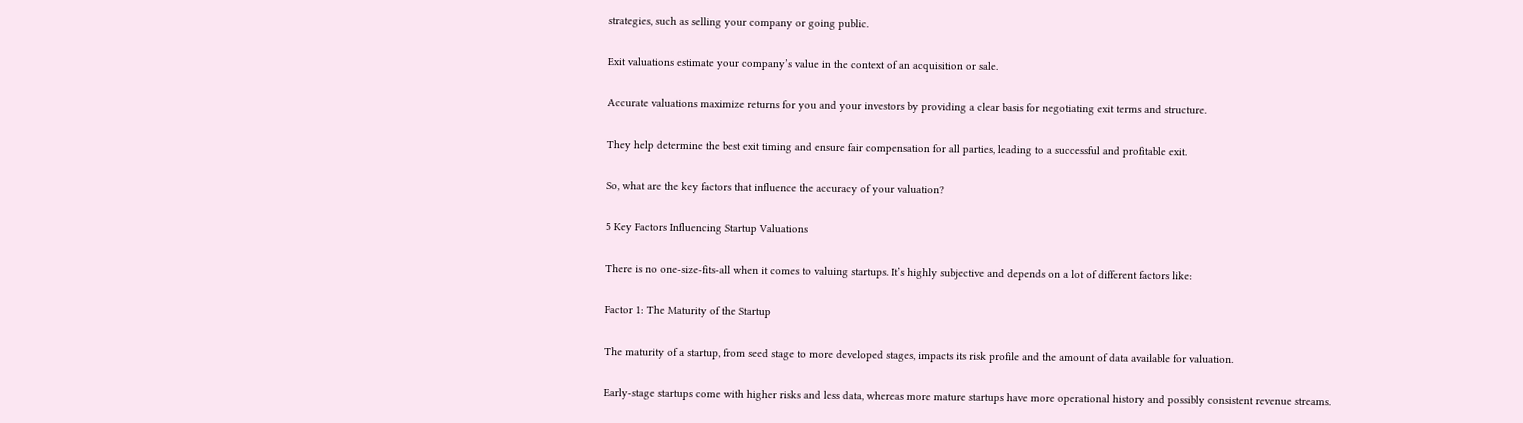strategies, such as selling your company or going public.

Exit valuations estimate your company’s value in the context of an acquisition or sale.

Accurate valuations maximize returns for you and your investors by providing a clear basis for negotiating exit terms and structure.

They help determine the best exit timing and ensure fair compensation for all parties, leading to a successful and profitable exit.

So, what are the key factors that influence the accuracy of your valuation?

5 Key Factors Influencing Startup Valuations

There is no one-size-fits-all when it comes to valuing startups. It’s highly subjective and depends on a lot of different factors like:

Factor 1: The Maturity of the Startup

The maturity of a startup, from seed stage to more developed stages, impacts its risk profile and the amount of data available for valuation.

Early-stage startups come with higher risks and less data, whereas more mature startups have more operational history and possibly consistent revenue streams.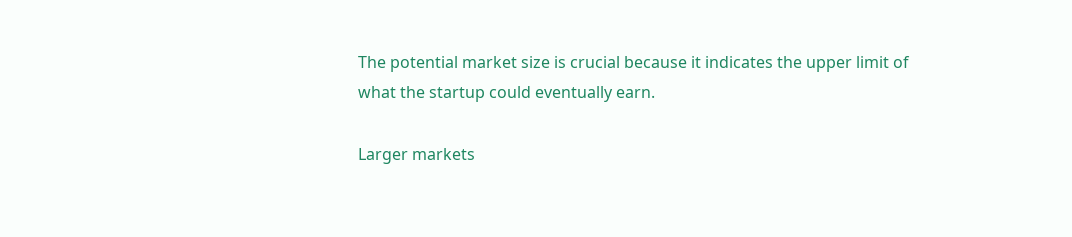The potential market size is crucial because it indicates the upper limit of what the startup could eventually earn.

Larger markets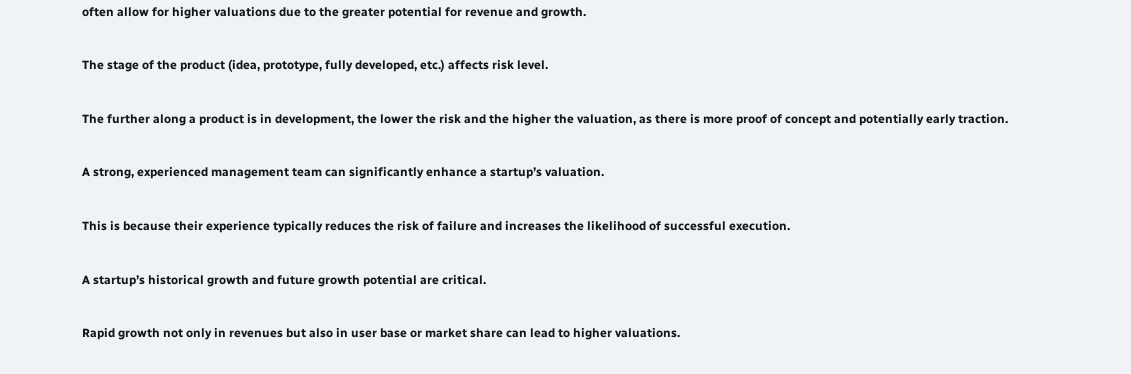often allow for higher valuations due to the greater potential for revenue and growth.

The stage of the product (idea, prototype, fully developed, etc.) affects risk level.

The further along a product is in development, the lower the risk and the higher the valuation, as there is more proof of concept and potentially early traction.

A strong, experienced management team can significantly enhance a startup’s valuation.

This is because their experience typically reduces the risk of failure and increases the likelihood of successful execution.

A startup’s historical growth and future growth potential are critical.

Rapid growth not only in revenues but also in user base or market share can lead to higher valuations.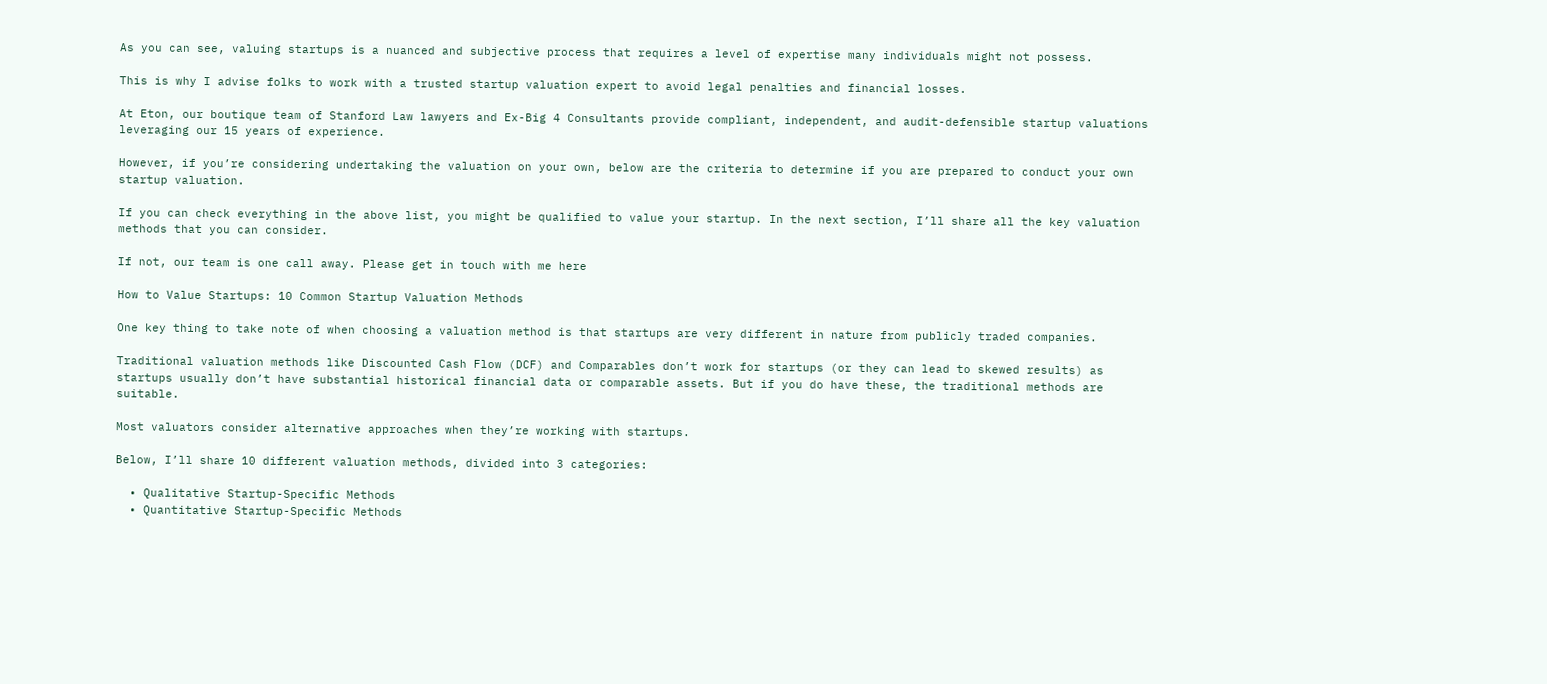As you can see, valuing startups is a nuanced and subjective process that requires a level of expertise many individuals might not possess.

This is why I advise folks to work with a trusted startup valuation expert to avoid legal penalties and financial losses.

At Eton, our boutique team of Stanford Law lawyers and Ex-Big 4 Consultants provide compliant, independent, and audit-defensible startup valuations leveraging our 15 years of experience.

However, if you’re considering undertaking the valuation on your own, below are the criteria to determine if you are prepared to conduct your own startup valuation.

If you can check everything in the above list, you might be qualified to value your startup. In the next section, I’ll share all the key valuation methods that you can consider.

If not, our team is one call away. Please get in touch with me here

How to Value Startups: 10 Common Startup Valuation Methods

One key thing to take note of when choosing a valuation method is that startups are very different in nature from publicly traded companies.

Traditional valuation methods like Discounted Cash Flow (DCF) and Comparables don’t work for startups (or they can lead to skewed results) as startups usually don’t have substantial historical financial data or comparable assets. But if you do have these, the traditional methods are suitable.

Most valuators consider alternative approaches when they’re working with startups.

Below, I’ll share 10 different valuation methods, divided into 3 categories:

  • Qualitative Startup-Specific Methods
  • Quantitative Startup-Specific Methods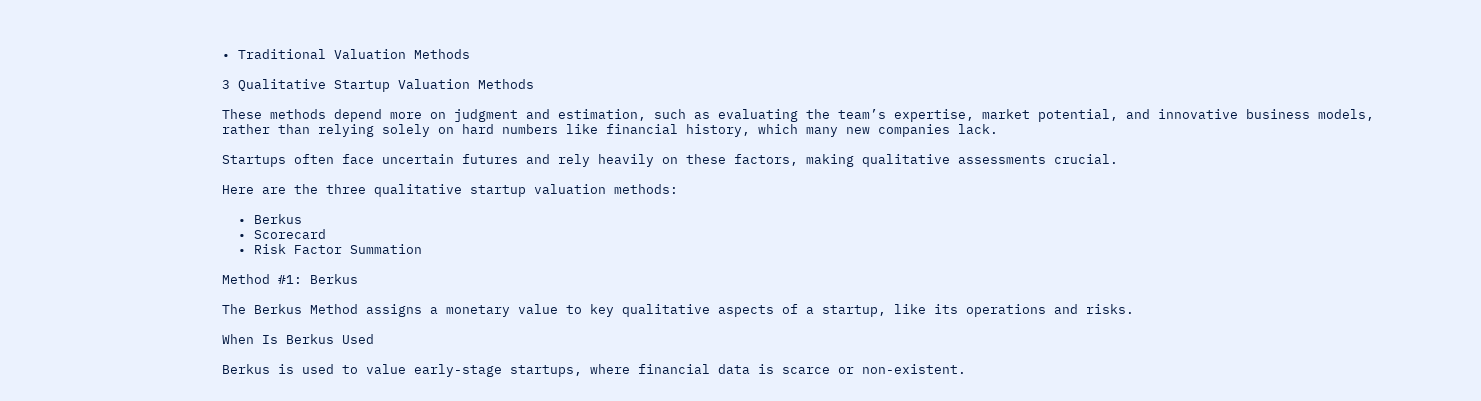• Traditional Valuation Methods

3 Qualitative Startup Valuation Methods

These methods depend more on judgment and estimation, such as evaluating the team’s expertise, market potential, and innovative business models, rather than relying solely on hard numbers like financial history, which many new companies lack.

Startups often face uncertain futures and rely heavily on these factors, making qualitative assessments crucial.

Here are the three qualitative startup valuation methods:

  • Berkus
  • Scorecard
  • Risk Factor Summation

Method #1: Berkus

The Berkus Method assigns a monetary value to key qualitative aspects of a startup, like its operations and risks.

When Is Berkus Used

Berkus is used to value early-stage startups, where financial data is scarce or non-existent.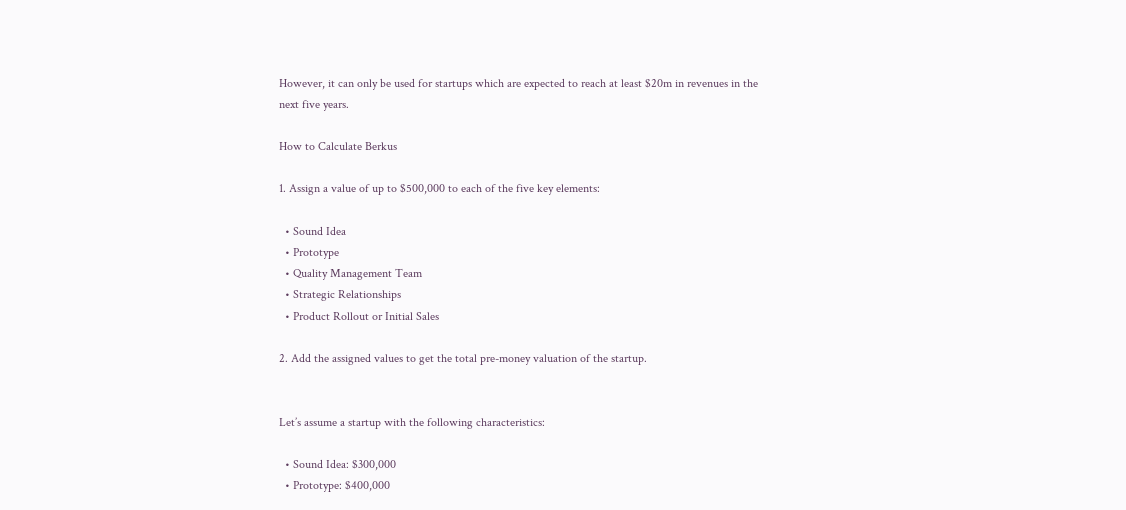However, it can only be used for startups which are expected to reach at least $20m in revenues in the next five years.

How to Calculate Berkus

1. Assign a value of up to $500,000 to each of the five key elements:

  • Sound Idea
  • Prototype
  • Quality Management Team
  • Strategic Relationships
  • Product Rollout or Initial Sales

2. Add the assigned values to get the total pre-money valuation of the startup.


Let’s assume a startup with the following characteristics:

  • Sound Idea: $300,000
  • Prototype: $400,000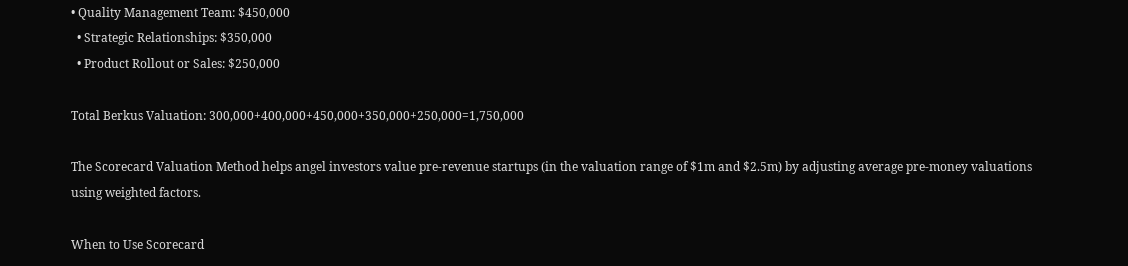• Quality Management Team: $450,000
  • Strategic Relationships: $350,000
  • Product Rollout or Sales: $250,000

Total Berkus Valuation: 300,000+400,000+450,000+350,000+250,000=1,750,000

The Scorecard Valuation Method helps angel investors value pre-revenue startups (in the valuation range of $1m and $2.5m) by adjusting average pre-money valuations using weighted factors.

When to Use Scorecard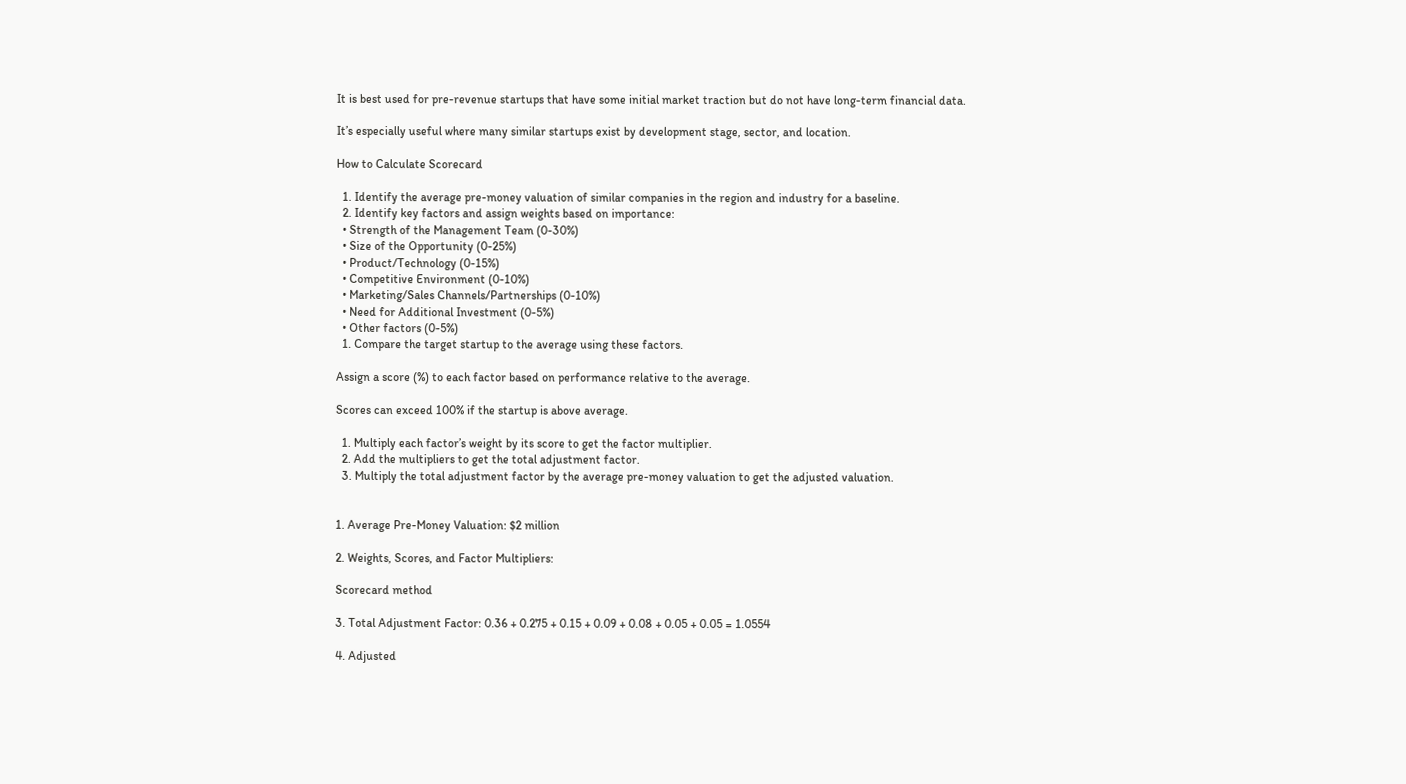It is best used for pre-revenue startups that have some initial market traction but do not have long-term financial data.

It’s especially useful where many similar startups exist by development stage, sector, and location.

How to Calculate Scorecard

  1. Identify the average pre-money valuation of similar companies in the region and industry for a baseline.
  2. Identify key factors and assign weights based on importance:
  • Strength of the Management Team (0-30%)
  • Size of the Opportunity (0-25%)
  • Product/Technology (0-15%)
  • Competitive Environment (0-10%)
  • Marketing/Sales Channels/Partnerships (0-10%)
  • Need for Additional Investment (0-5%)
  • Other factors (0-5%)
  1. Compare the target startup to the average using these factors.

Assign a score (%) to each factor based on performance relative to the average.

Scores can exceed 100% if the startup is above average.

  1. Multiply each factor’s weight by its score to get the factor multiplier.
  2. Add the multipliers to get the total adjustment factor.
  3. Multiply the total adjustment factor by the average pre-money valuation to get the adjusted valuation.


1. Average Pre-Money Valuation: $2 million

2. Weights, Scores, and Factor Multipliers:

Scorecard method

3. Total Adjustment Factor: 0.36 + 0.275 + 0.15 + 0.09 + 0.08 + 0.05 + 0.05 = 1.0554

4. Adjusted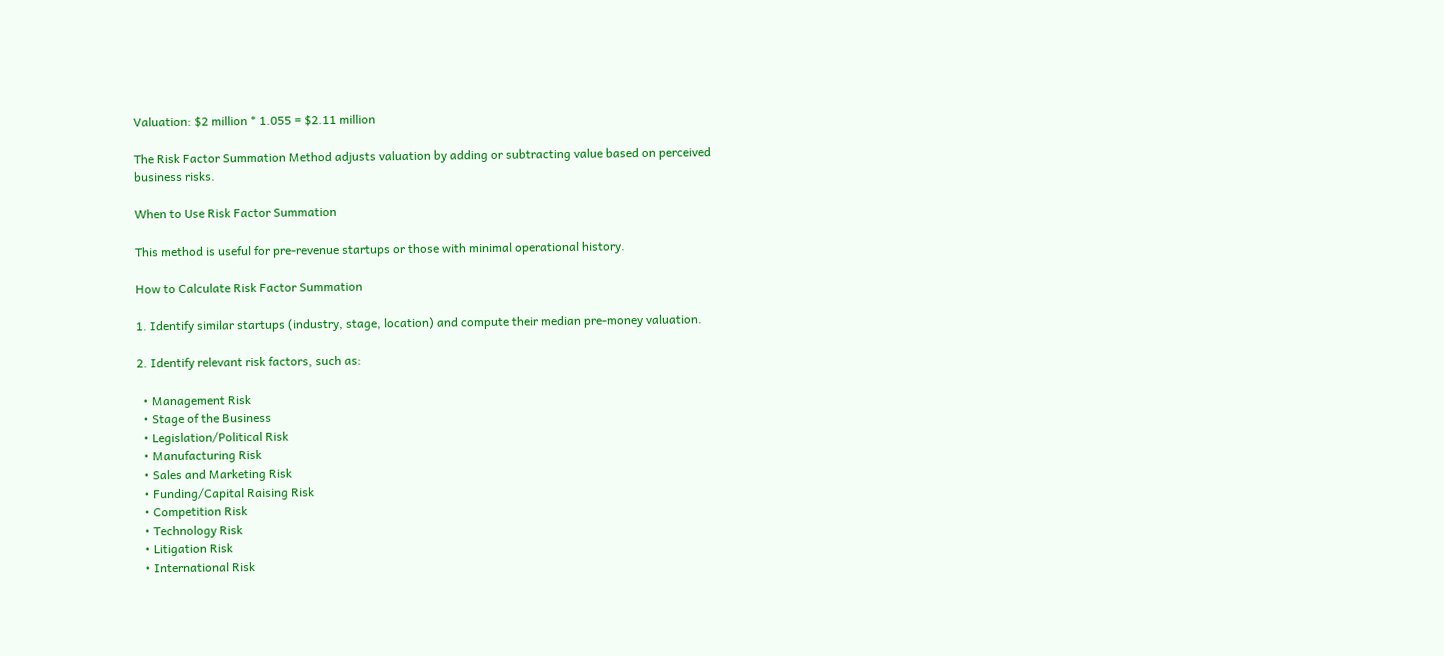Valuation: $2 million * 1.055 = $2.11 million

The Risk Factor Summation Method adjusts valuation by adding or subtracting value based on perceived business risks.

When to Use Risk Factor Summation

This method is useful for pre-revenue startups or those with minimal operational history.

How to Calculate Risk Factor Summation

1. Identify similar startups (industry, stage, location) and compute their median pre-money valuation.

2. Identify relevant risk factors, such as:

  • Management Risk
  • Stage of the Business
  • Legislation/Political Risk
  • Manufacturing Risk
  • Sales and Marketing Risk
  • Funding/Capital Raising Risk
  • Competition Risk
  • Technology Risk
  • Litigation Risk
  • International Risk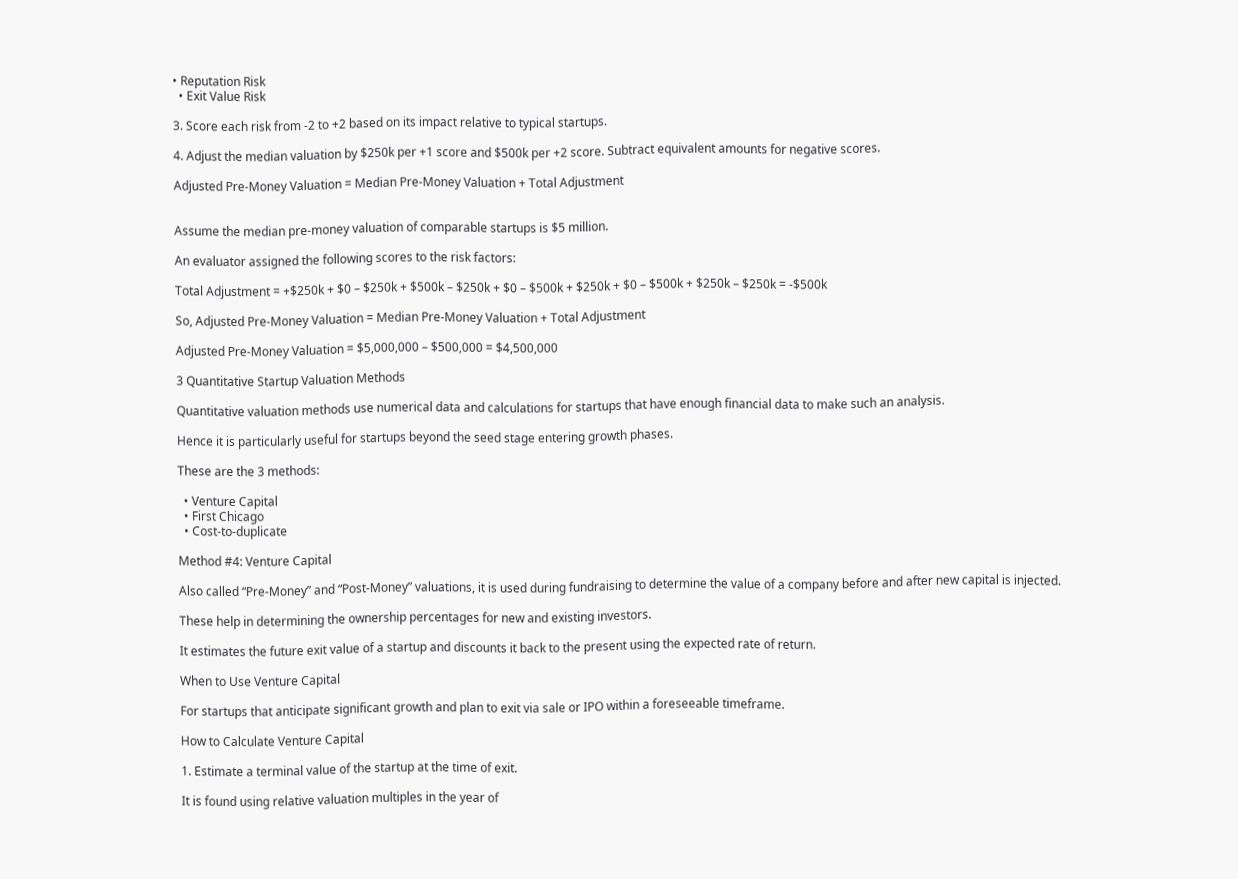• Reputation Risk
  • Exit Value Risk

3. Score each risk from -2 to +2 based on its impact relative to typical startups.

4. Adjust the median valuation by $250k per +1 score and $500k per +2 score. Subtract equivalent amounts for negative scores.

Adjusted Pre-Money Valuation = Median Pre-Money Valuation + Total Adjustment


Assume the median pre-money valuation of comparable startups is $5 million.

An evaluator assigned the following scores to the risk factors:

Total Adjustment = +$250k + $0 – $250k + $500k – $250k + $0 – $500k + $250k + $0 – $500k + $250k – $250k = -$500k

So, Adjusted Pre-Money Valuation = Median Pre-Money Valuation + Total Adjustment

Adjusted Pre-Money Valuation = $5,000,000 – $500,000 = $4,500,000

3 Quantitative Startup Valuation Methods

Quantitative valuation methods use numerical data and calculations for startups that have enough financial data to make such an analysis.

Hence it is particularly useful for startups beyond the seed stage entering growth phases.

These are the 3 methods:

  • Venture Capital
  • First Chicago
  • Cost-to-duplicate

Method #4: Venture Capital

Also called “Pre-Money” and “Post-Money” valuations, it is used during fundraising to determine the value of a company before and after new capital is injected.

These help in determining the ownership percentages for new and existing investors.

It estimates the future exit value of a startup and discounts it back to the present using the expected rate of return.

When to Use Venture Capital

For startups that anticipate significant growth and plan to exit via sale or IPO within a foreseeable timeframe.

How to Calculate Venture Capital

1. Estimate a terminal value of the startup at the time of exit.

It is found using relative valuation multiples in the year of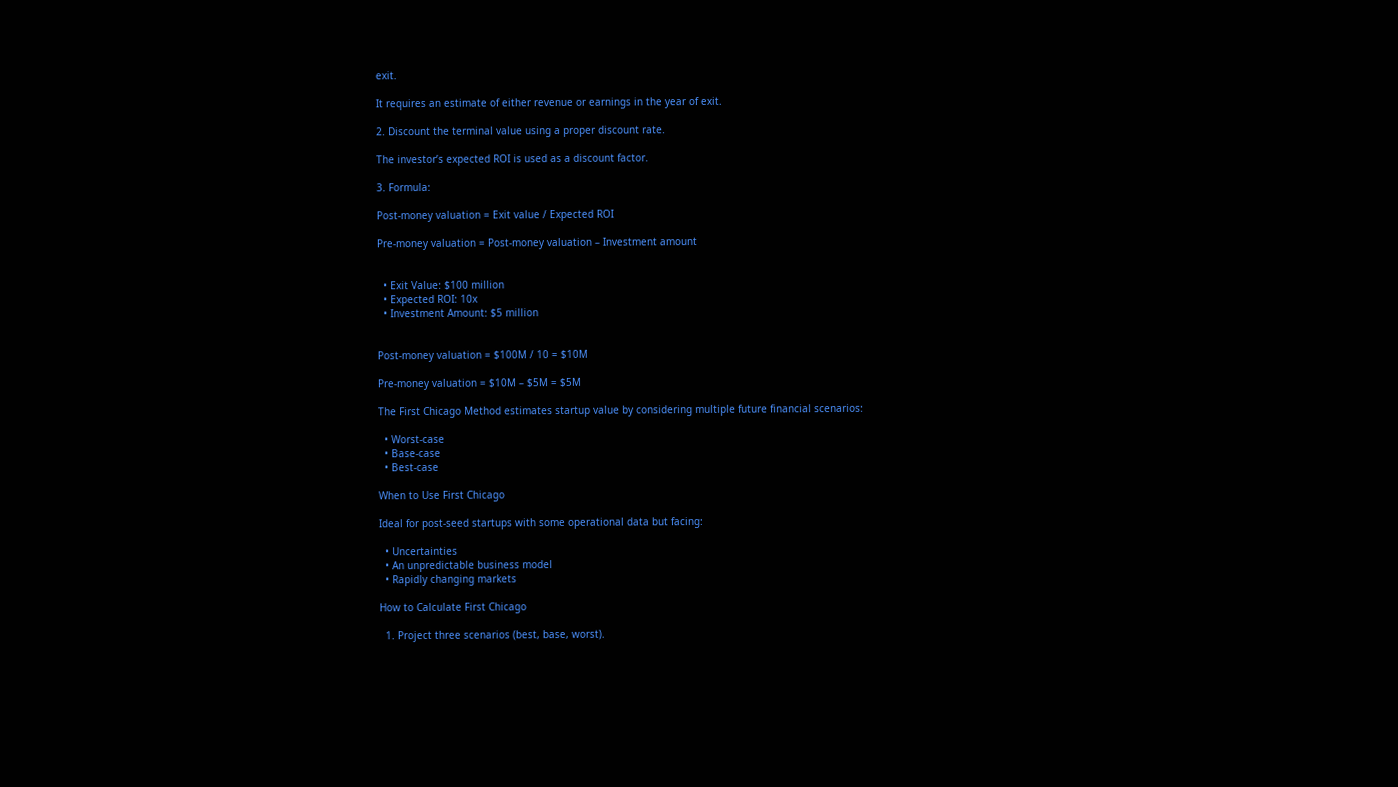exit.

It requires an estimate of either revenue or earnings in the year of exit.

2. Discount the terminal value using a proper discount rate.

The investor’s expected ROI is used as a discount factor.

3. Formula:

Post-money valuation = Exit value / Expected ROI

Pre-money valuation = Post-money valuation – Investment amount


  • Exit Value: $100 million
  • Expected ROI: 10x
  • Investment Amount: $5 million


Post-money valuation = $100M / 10 = $10M

Pre-money valuation = $10M – $5M = $5M

The First Chicago Method estimates startup value by considering multiple future financial scenarios:

  • Worst-case
  • Base-case
  • Best-case

When to Use First Chicago

Ideal for post-seed startups with some operational data but facing:

  • Uncertainties
  • An unpredictable business model
  • Rapidly changing markets

How to Calculate First Chicago

  1. Project three scenarios (best, base, worst).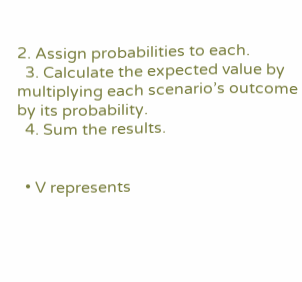2. Assign probabilities to each.
  3. Calculate the expected value by multiplying each scenario’s outcome by its probability.
  4. Sum the results.


  • V represents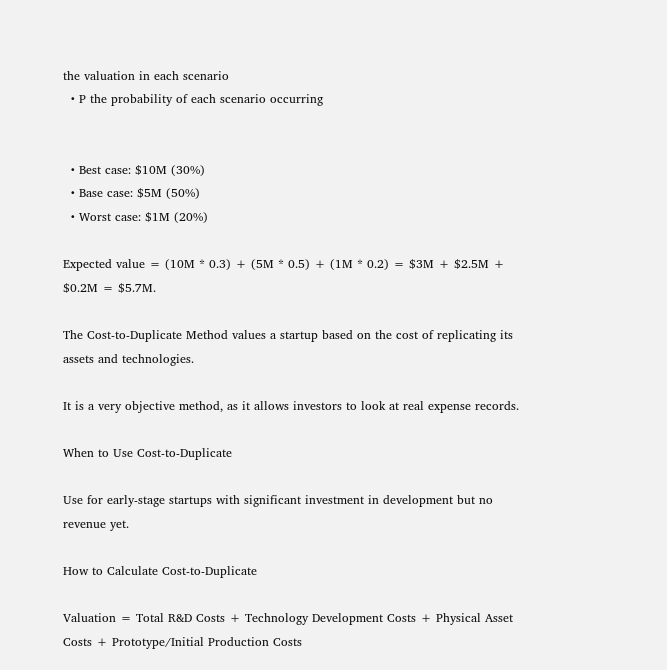the valuation in each scenario
  • P the probability of each scenario occurring


  • Best case: $10M (30%)
  • Base case: $5M (50%)
  • Worst case: $1M (20%)

Expected value = (10M * 0.3) + (5M * 0.5) + (1M * 0.2) = $3M + $2.5M + $0.2M = $5.7M.

The Cost-to-Duplicate Method values a startup based on the cost of replicating its assets and technologies.

It is a very objective method, as it allows investors to look at real expense records.

When to Use Cost-to-Duplicate

Use for early-stage startups with significant investment in development but no revenue yet.

How to Calculate Cost-to-Duplicate

Valuation = Total R&D Costs + Technology Development Costs + Physical Asset Costs + Prototype/Initial Production Costs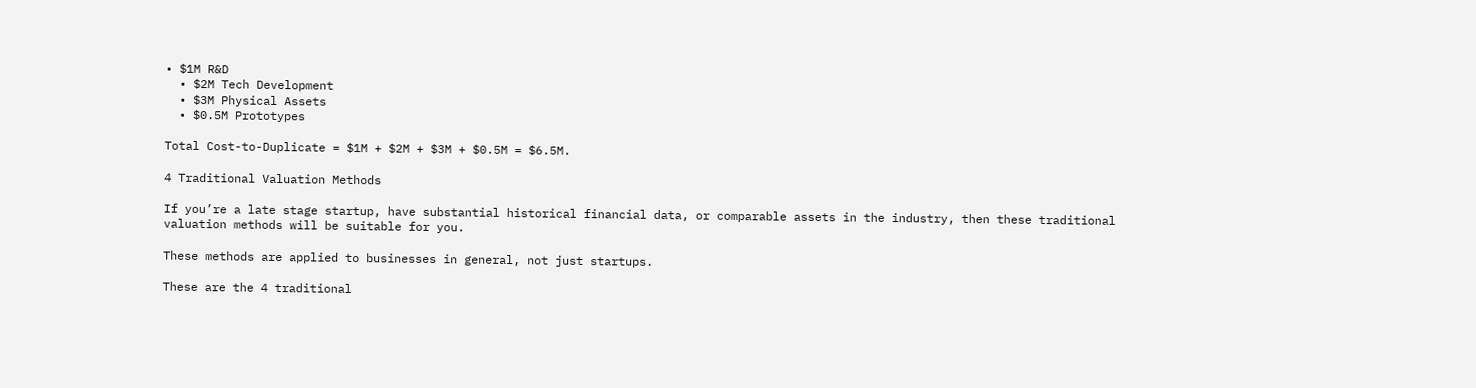• $1M R&D
  • $2M Tech Development
  • $3M Physical Assets
  • $0.5M Prototypes

Total Cost-to-Duplicate = $1M + $2M + $3M + $0.5M = $6.5M.

4 Traditional Valuation Methods

If you’re a late stage startup, have substantial historical financial data, or comparable assets in the industry, then these traditional valuation methods will be suitable for you.

These methods are applied to businesses in general, not just startups.

These are the 4 traditional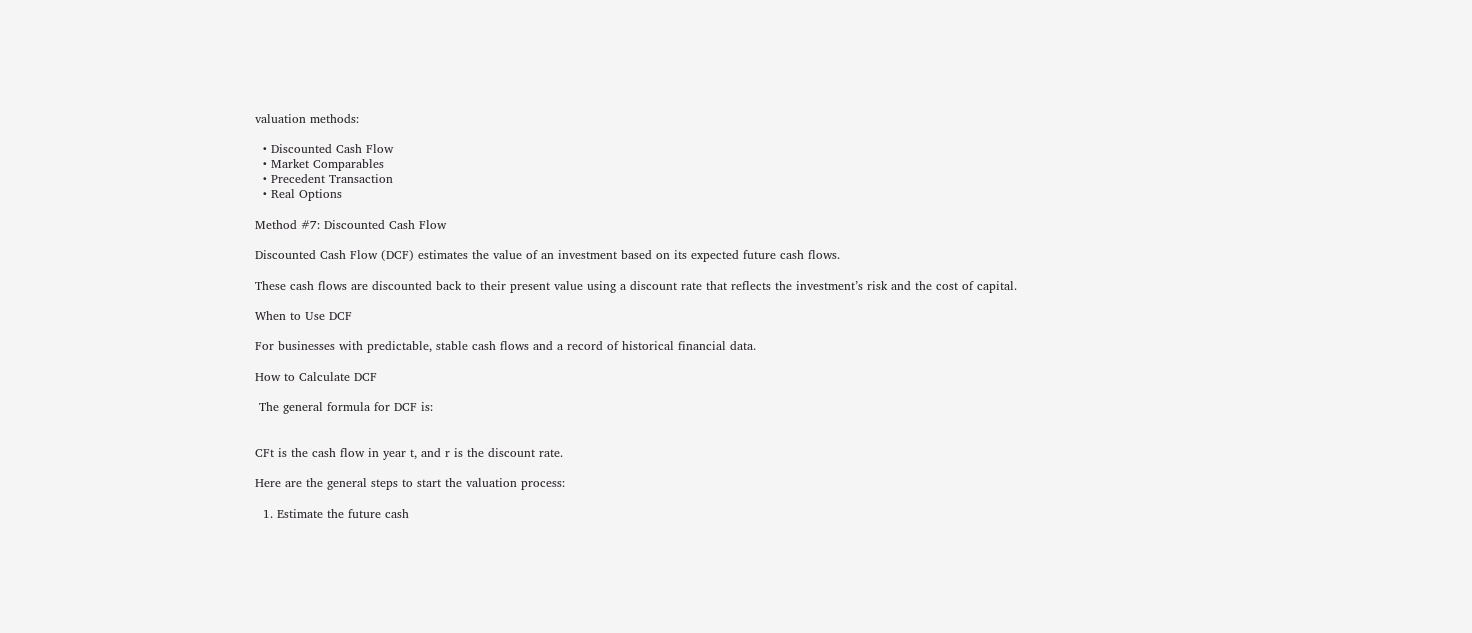valuation methods:

  • Discounted Cash Flow
  • Market Comparables
  • Precedent Transaction
  • Real Options

Method #7: Discounted Cash Flow

Discounted Cash Flow (DCF) estimates the value of an investment based on its expected future cash flows.

These cash flows are discounted back to their present value using a discount rate that reflects the investment’s risk and the cost of capital.

When to Use DCF

For businesses with predictable, stable cash flows and a record of historical financial data.

How to Calculate DCF

 The general formula for DCF is:


CFt is the cash flow in year t, and r is the discount rate.

Here are the general steps to start the valuation process:

  1. Estimate the future cash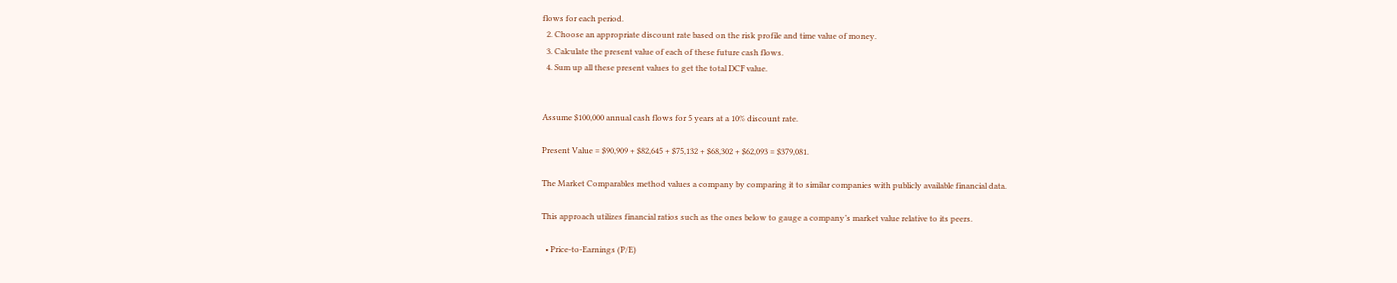flows for each period.
  2. Choose an appropriate discount rate based on the risk profile and time value of money.
  3. Calculate the present value of each of these future cash flows.
  4. Sum up all these present values to get the total DCF value.


Assume $100,000 annual cash flows for 5 years at a 10% discount rate.

Present Value = $90,909 + $82,645 + $75,132 + $68,302 + $62,093 = $379,081.

The Market Comparables method values a company by comparing it to similar companies with publicly available financial data.

This approach utilizes financial ratios such as the ones below to gauge a company’s market value relative to its peers.

  • Price-to-Earnings (P/E)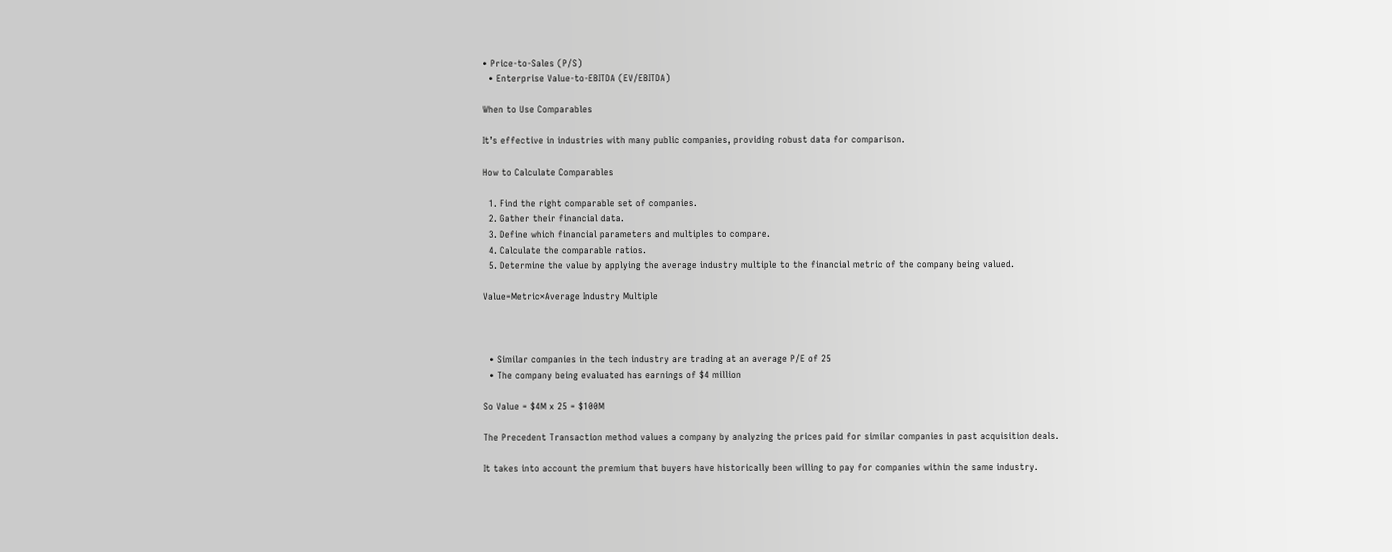• Price-to-Sales (P/S)
  • Enterprise Value-to-EBITDA (EV/EBITDA)

When to Use Comparables

It’s effective in industries with many public companies, providing robust data for comparison.

How to Calculate Comparables

  1. Find the right comparable set of companies.
  2. Gather their financial data.
  3. Define which financial parameters and multiples to compare.
  4. Calculate the comparable ratios.
  5. Determine the value by applying the average industry multiple to the financial metric of the company being valued.

Value=Metric×Average Industry Multiple



  • Similar companies in the tech industry are trading at an average P/E of 25
  • The company being evaluated has earnings of $4 million

So Value = $4M x 25 = $100M

The Precedent Transaction method values a company by analyzing the prices paid for similar companies in past acquisition deals.

It takes into account the premium that buyers have historically been willing to pay for companies within the same industry.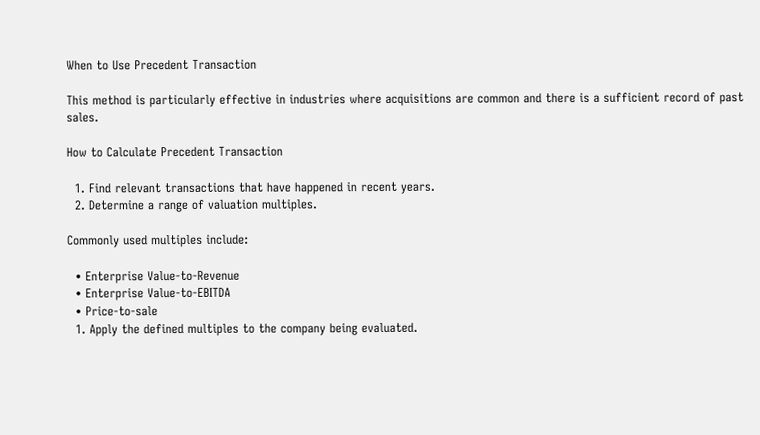When to Use Precedent Transaction

This method is particularly effective in industries where acquisitions are common and there is a sufficient record of past sales.

How to Calculate Precedent Transaction

  1. Find relevant transactions that have happened in recent years.
  2. Determine a range of valuation multiples.

Commonly used multiples include:

  • Enterprise Value-to-Revenue
  • Enterprise Value-to-EBITDA
  • Price-to-sale
  1. Apply the defined multiples to the company being evaluated.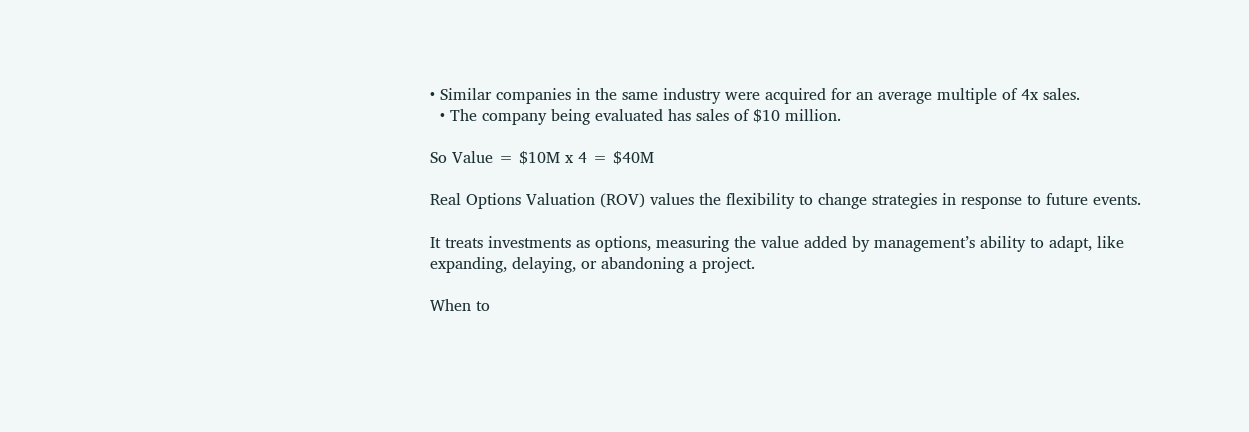• Similar companies in the same industry were acquired for an average multiple of 4x sales.
  • The company being evaluated has sales of $10 million.

So Value = $10M x 4 = $40M

Real Options Valuation (ROV) values the flexibility to change strategies in response to future events.

It treats investments as options, measuring the value added by management’s ability to adapt, like expanding, delaying, or abandoning a project.

When to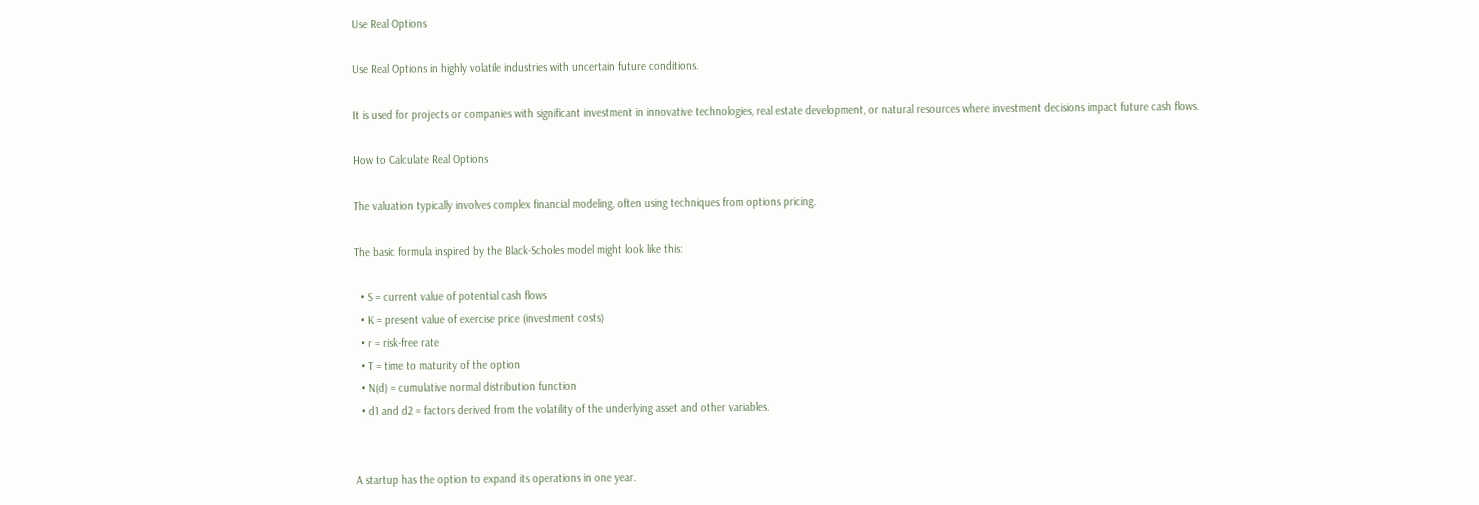Use Real Options

Use Real Options in highly volatile industries with uncertain future conditions.

It is used for projects or companies with significant investment in innovative technologies, real estate development, or natural resources where investment decisions impact future cash flows.

How to Calculate Real Options

The valuation typically involves complex financial modeling, often using techniques from options pricing.

The basic formula inspired by the Black-Scholes model might look like this:

  • S = current value of potential cash flows
  • K = present value of exercise price (investment costs)
  • r = risk-free rate
  • T = time to maturity of the option
  • N(d) = cumulative normal distribution function
  • d1 and d2 = factors derived from the volatility of the underlying asset and other variables.


A startup has the option to expand its operations in one year.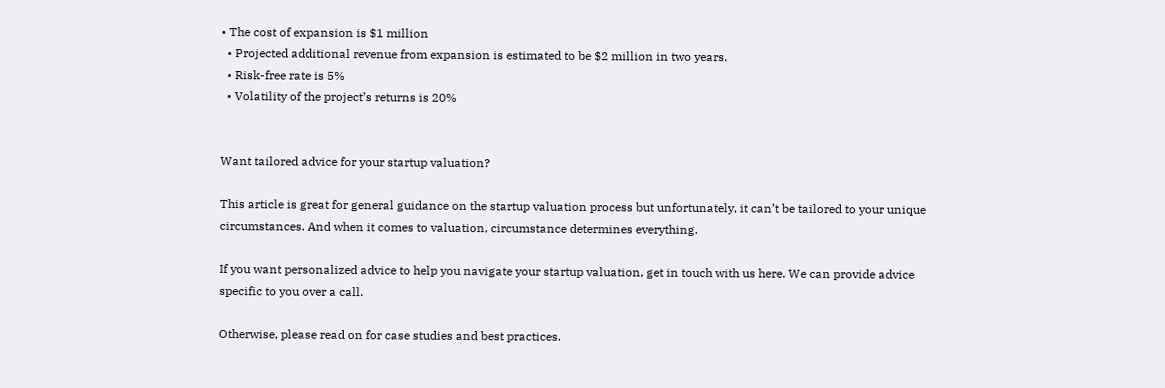• The cost of expansion is $1 million
  • Projected additional revenue from expansion is estimated to be $2 million in two years.
  • Risk-free rate is 5%
  • Volatility of the project’s returns is 20%


Want tailored advice for your startup valuation?

This article is great for general guidance on the startup valuation process but unfortunately, it can’t be tailored to your unique circumstances. And when it comes to valuation, circumstance determines everything.

If you want personalized advice to help you navigate your startup valuation, get in touch with us here. We can provide advice specific to you over a call.

Otherwise, please read on for case studies and best practices.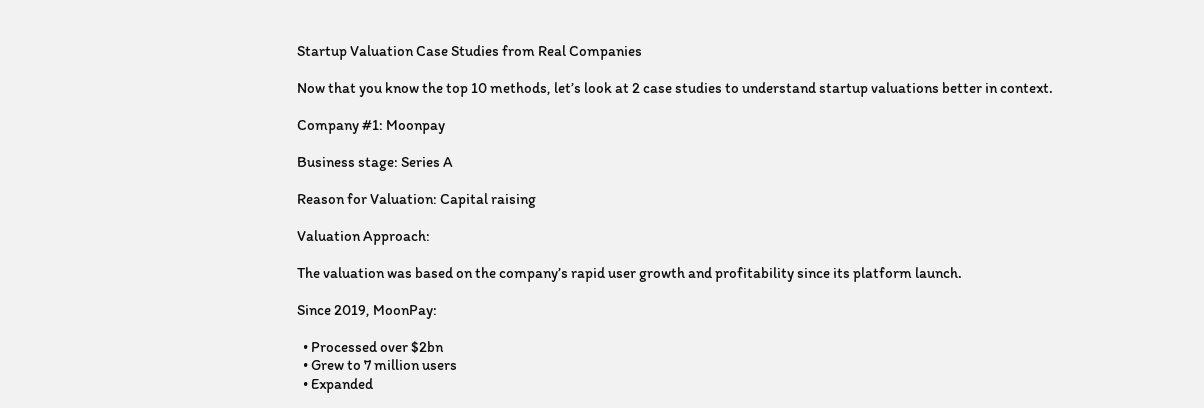Startup Valuation Case Studies from Real Companies

Now that you know the top 10 methods, let’s look at 2 case studies to understand startup valuations better in context.

Company #1: Moonpay

Business stage: Series A

Reason for Valuation: Capital raising

Valuation Approach:

The valuation was based on the company’s rapid user growth and profitability since its platform launch.

Since 2019, MoonPay:

  • Processed over $2bn
  • Grew to 7 million users
  • Expanded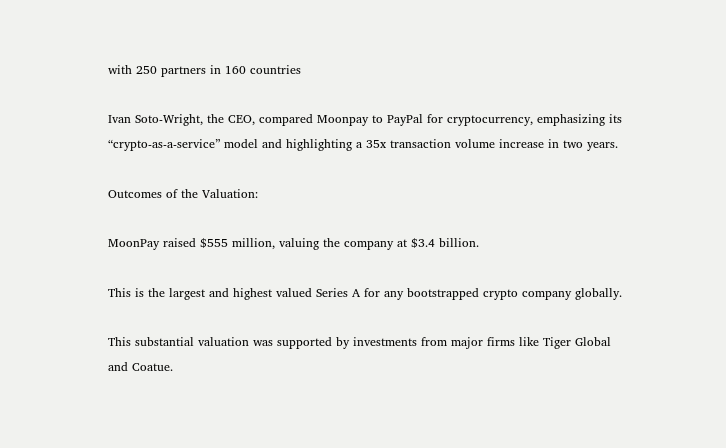with 250 partners in 160 countries

Ivan Soto-Wright, the CEO, compared Moonpay to PayPal for cryptocurrency, emphasizing its “crypto-as-a-service” model and highlighting a 35x transaction volume increase in two years.

Outcomes of the Valuation:

MoonPay raised $555 million, valuing the company at $3.4 billion.

This is the largest and highest valued Series A for any bootstrapped crypto company globally.

This substantial valuation was supported by investments from major firms like Tiger Global and Coatue.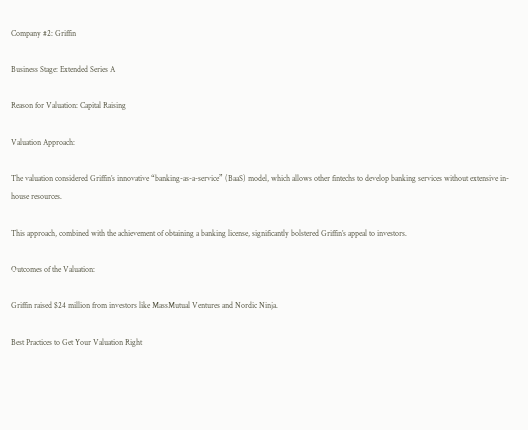Company #2: Griffin

Business Stage: Extended Series A

Reason for Valuation: Capital Raising

Valuation Approach:

The valuation considered Griffin’s innovative “banking-as-a-service” (BaaS) model, which allows other fintechs to develop banking services without extensive in-house resources.

This approach, combined with the achievement of obtaining a banking license, significantly bolstered Griffin’s appeal to investors.

Outcomes of the Valuation:

Griffin raised $24 million from investors like MassMutual Ventures and Nordic Ninja.

Best Practices to Get Your Valuation Right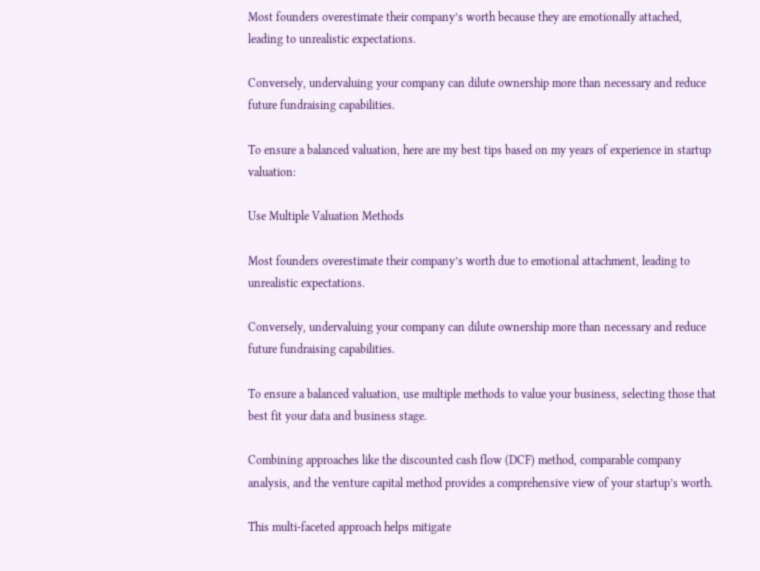Most founders overestimate their company’s worth because they are emotionally attached, leading to unrealistic expectations.

Conversely, undervaluing your company can dilute ownership more than necessary and reduce future fundraising capabilities.

To ensure a balanced valuation, here are my best tips based on my years of experience in startup valuation:

Use Multiple Valuation Methods

Most founders overestimate their company’s worth due to emotional attachment, leading to unrealistic expectations.

Conversely, undervaluing your company can dilute ownership more than necessary and reduce future fundraising capabilities.

To ensure a balanced valuation, use multiple methods to value your business, selecting those that best fit your data and business stage.

Combining approaches like the discounted cash flow (DCF) method, comparable company analysis, and the venture capital method provides a comprehensive view of your startup’s worth.

This multi-faceted approach helps mitigate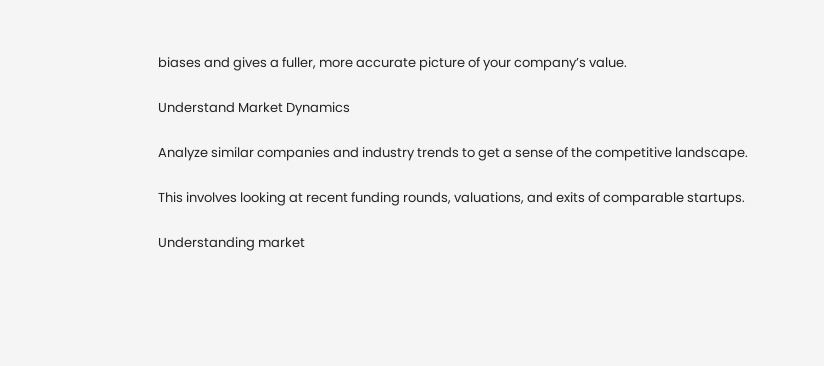biases and gives a fuller, more accurate picture of your company’s value.

Understand Market Dynamics

Analyze similar companies and industry trends to get a sense of the competitive landscape.

This involves looking at recent funding rounds, valuations, and exits of comparable startups.

Understanding market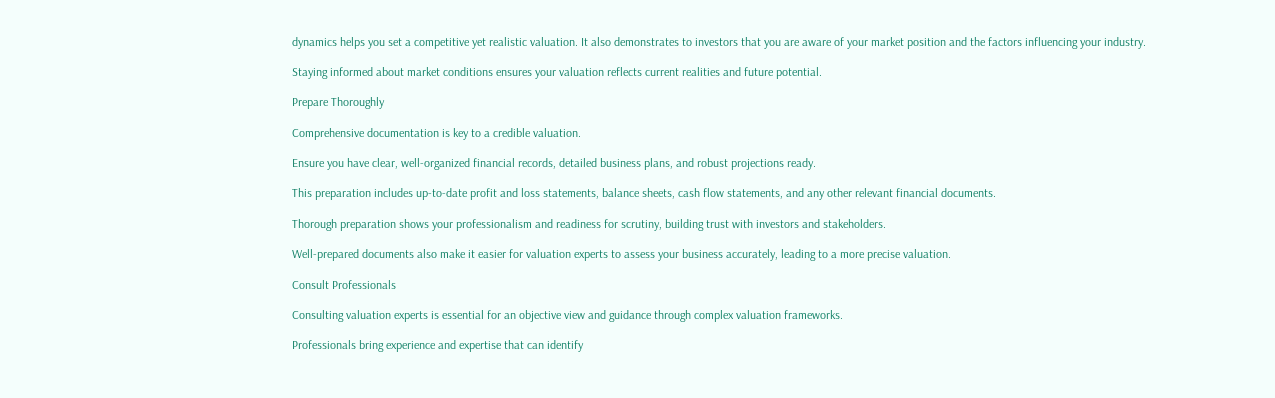dynamics helps you set a competitive yet realistic valuation. It also demonstrates to investors that you are aware of your market position and the factors influencing your industry.

Staying informed about market conditions ensures your valuation reflects current realities and future potential.

Prepare Thoroughly

Comprehensive documentation is key to a credible valuation.

Ensure you have clear, well-organized financial records, detailed business plans, and robust projections ready.

This preparation includes up-to-date profit and loss statements, balance sheets, cash flow statements, and any other relevant financial documents.

Thorough preparation shows your professionalism and readiness for scrutiny, building trust with investors and stakeholders.

Well-prepared documents also make it easier for valuation experts to assess your business accurately, leading to a more precise valuation.

Consult Professionals

Consulting valuation experts is essential for an objective view and guidance through complex valuation frameworks.

Professionals bring experience and expertise that can identify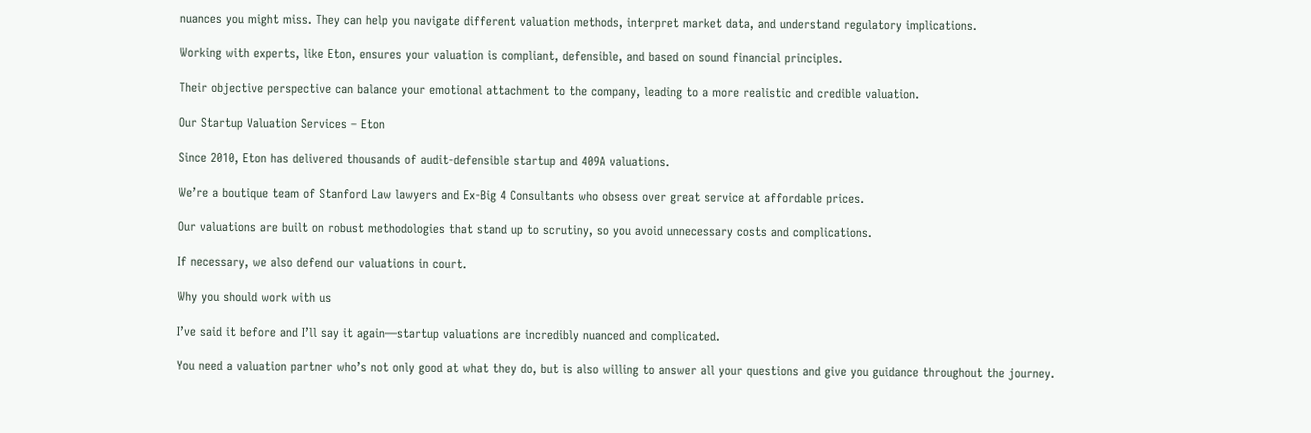nuances you might miss. They can help you navigate different valuation methods, interpret market data, and understand regulatory implications.

Working with experts, like Eton, ensures your valuation is compliant, defensible, and based on sound financial principles.

Their objective perspective can balance your emotional attachment to the company, leading to a more realistic and credible valuation.

Our Startup Valuation Services – Eton

Since 2010, Eton has delivered thousands of audit-defensible startup and 409A valuations.

We’re a boutique team of Stanford Law lawyers and Ex-Big 4 Consultants who obsess over great service at affordable prices.

Our valuations are built on robust methodologies that stand up to scrutiny, so you avoid unnecessary costs and complications.

If necessary, we also defend our valuations in court.

Why you should work with us

I’ve said it before and I’ll say it again—startup valuations are incredibly nuanced and complicated.

You need a valuation partner who’s not only good at what they do, but is also willing to answer all your questions and give you guidance throughout the journey.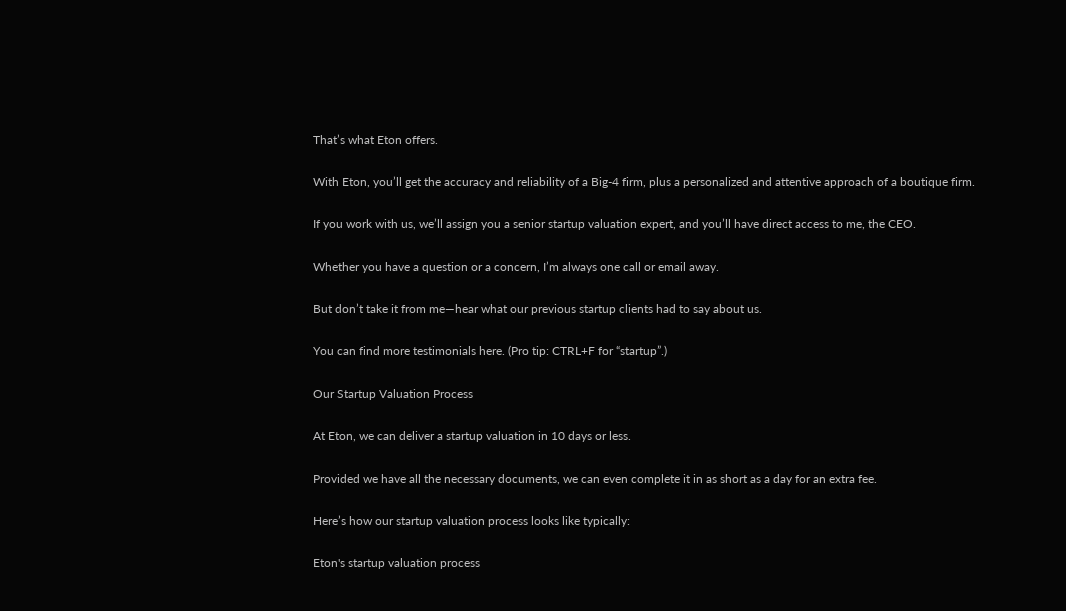That’s what Eton offers.

With Eton, you’ll get the accuracy and reliability of a Big-4 firm, plus a personalized and attentive approach of a boutique firm.

If you work with us, we’ll assign you a senior startup valuation expert, and you’ll have direct access to me, the CEO.

Whether you have a question or a concern, I’m always one call or email away.

But don’t take it from me—hear what our previous startup clients had to say about us.

You can find more testimonials here. (Pro tip: CTRL+F for “startup”.)

Our Startup Valuation Process

At Eton, we can deliver a startup valuation in 10 days or less.

Provided we have all the necessary documents, we can even complete it in as short as a day for an extra fee.

Here’s how our startup valuation process looks like typically:

Eton's startup valuation process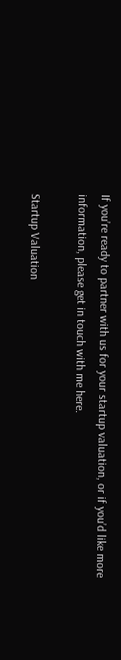If you’re ready to partner with us for your startup valuation, or if you’d like more information, please get in touch with me here.

Startup Valuation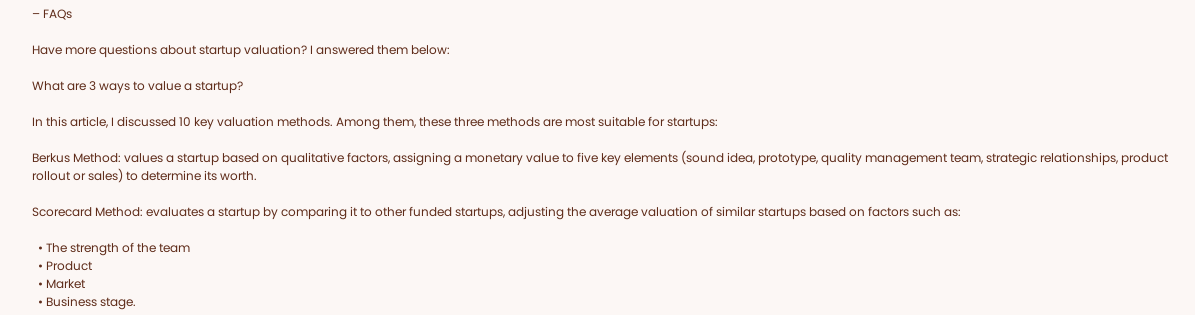– FAQs

Have more questions about startup valuation? I answered them below:

What are 3 ways to value a startup?

In this article, I discussed 10 key valuation methods. Among them, these three methods are most suitable for startups:

Berkus Method: values a startup based on qualitative factors, assigning a monetary value to five key elements (sound idea, prototype, quality management team, strategic relationships, product rollout or sales) to determine its worth.

Scorecard Method: evaluates a startup by comparing it to other funded startups, adjusting the average valuation of similar startups based on factors such as:

  • The strength of the team
  • Product
  • Market
  • Business stage.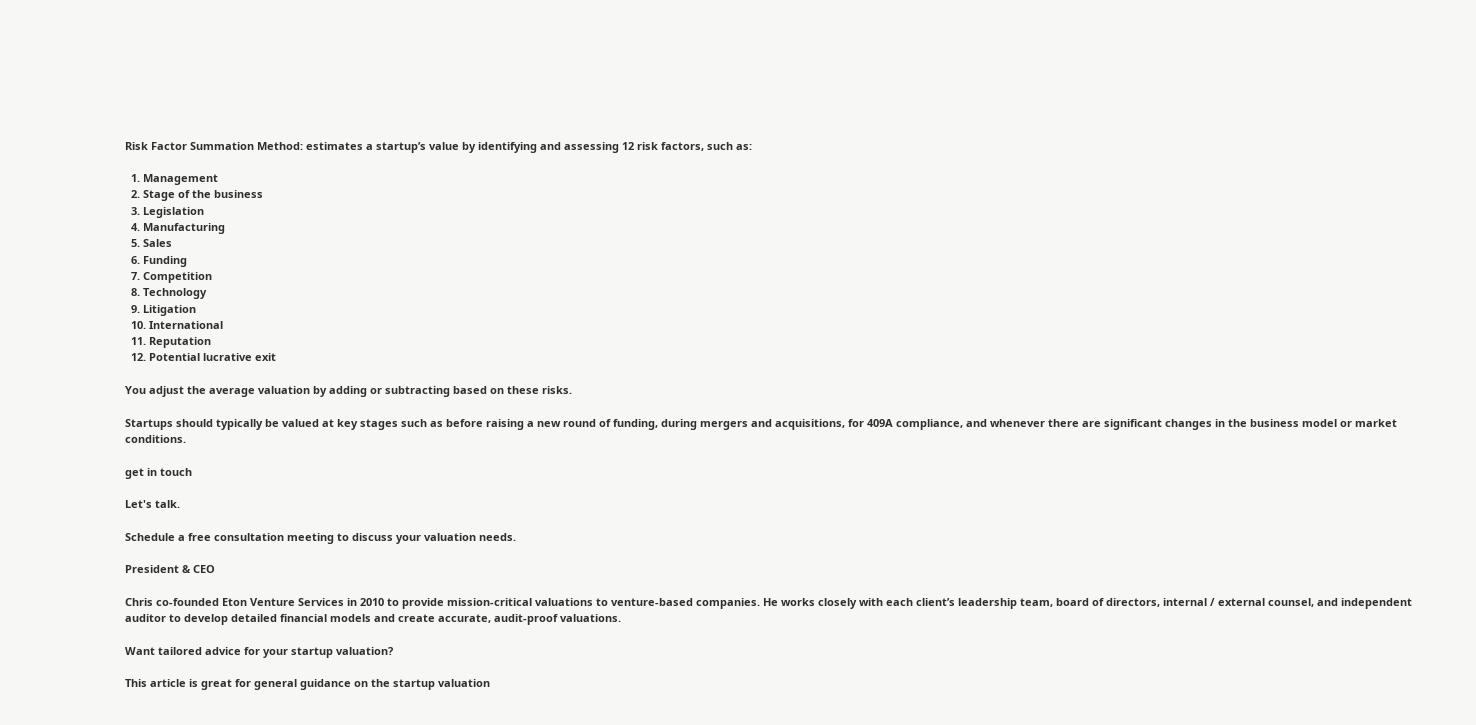Risk Factor Summation Method: estimates a startup’s value by identifying and assessing 12 risk factors, such as:

  1. Management
  2. Stage of the business
  3. Legislation
  4. Manufacturing
  5. Sales
  6. Funding
  7. Competition
  8. Technology
  9. Litigation
  10. International
  11. Reputation
  12. Potential lucrative exit

You adjust the average valuation by adding or subtracting based on these risks.

Startups should typically be valued at key stages such as before raising a new round of funding, during mergers and acquisitions, for 409A compliance, and whenever there are significant changes in the business model or market conditions.

get in touch

Let's talk.

Schedule a free consultation meeting to discuss your valuation needs.

President & CEO

Chris co-founded Eton Venture Services in 2010 to provide mission-critical valuations to venture-based companies. He works closely with each client’s leadership team, board of directors, internal / external counsel, and independent auditor to develop detailed financial models and create accurate, audit-proof valuations.

Want tailored advice for your startup valuation?

This article is great for general guidance on the startup valuation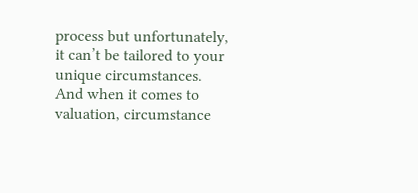process but unfortunately, it can’t be tailored to your unique circumstances. And when it comes to valuation, circumstance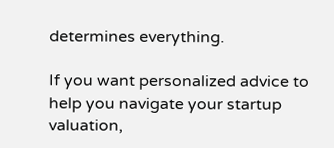determines everything.

If you want personalized advice to help you navigate your startup valuation,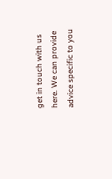get in touch with us here. We can provide advice specific to you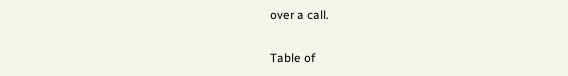over a call.

Table of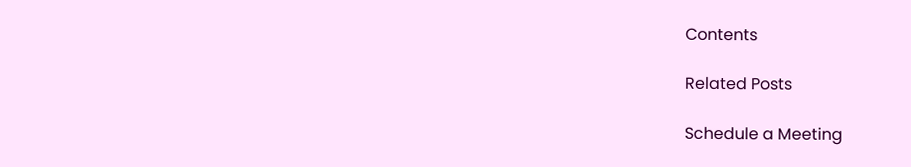Contents

Related Posts

Schedule a Meeting